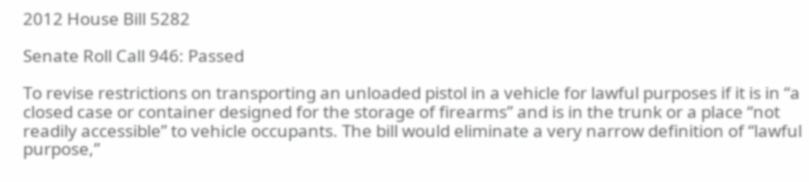2012 House Bill 5282

Senate Roll Call 946: Passed

To revise restrictions on transporting an unloaded pistol in a vehicle for lawful purposes if it is in “a closed case or container designed for the storage of firearms” and is in the trunk or a place “not readily accessible” to vehicle occupants. The bill would eliminate a very narrow definition of “lawful purpose,”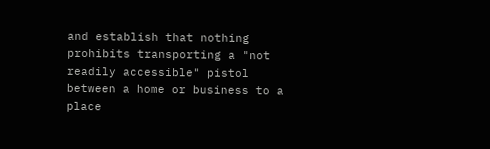and establish that nothing prohibits transporting a "not readily accessible" pistol between a home or business to a place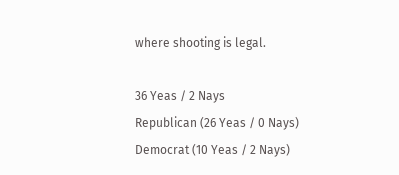where shooting is legal.

36 Yeas / 2 Nays
Republican (26 Yeas / 0 Nays)
Democrat (10 Yeas / 2 Nays)